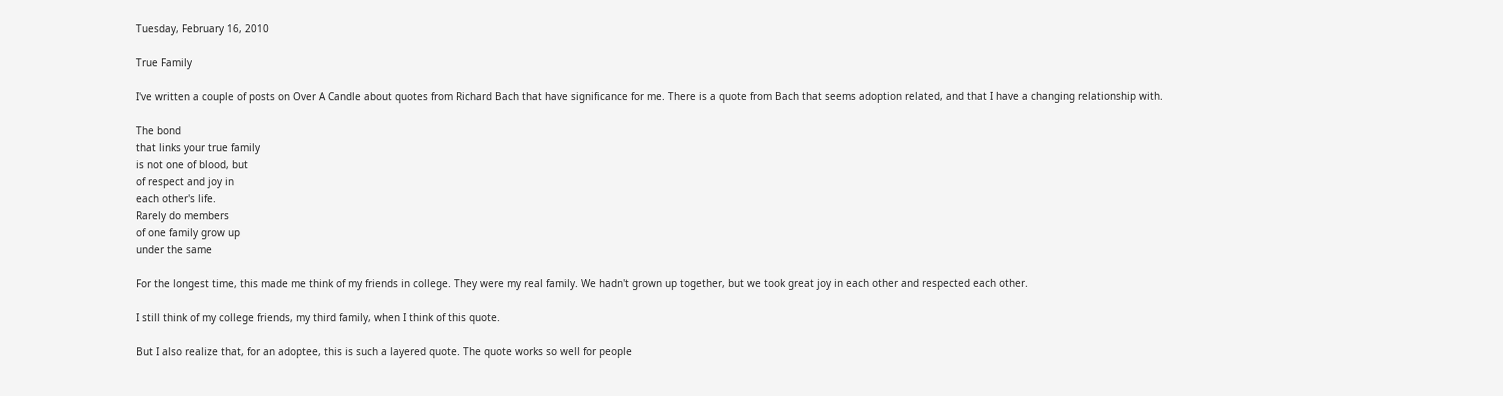Tuesday, February 16, 2010

True Family

I've written a couple of posts on Over A Candle about quotes from Richard Bach that have significance for me. There is a quote from Bach that seems adoption related, and that I have a changing relationship with.

The bond
that links your true family
is not one of blood, but
of respect and joy in
each other's life.
Rarely do members
of one family grow up
under the same

For the longest time, this made me think of my friends in college. They were my real family. We hadn't grown up together, but we took great joy in each other and respected each other.

I still think of my college friends, my third family, when I think of this quote.

But I also realize that, for an adoptee, this is such a layered quote. The quote works so well for people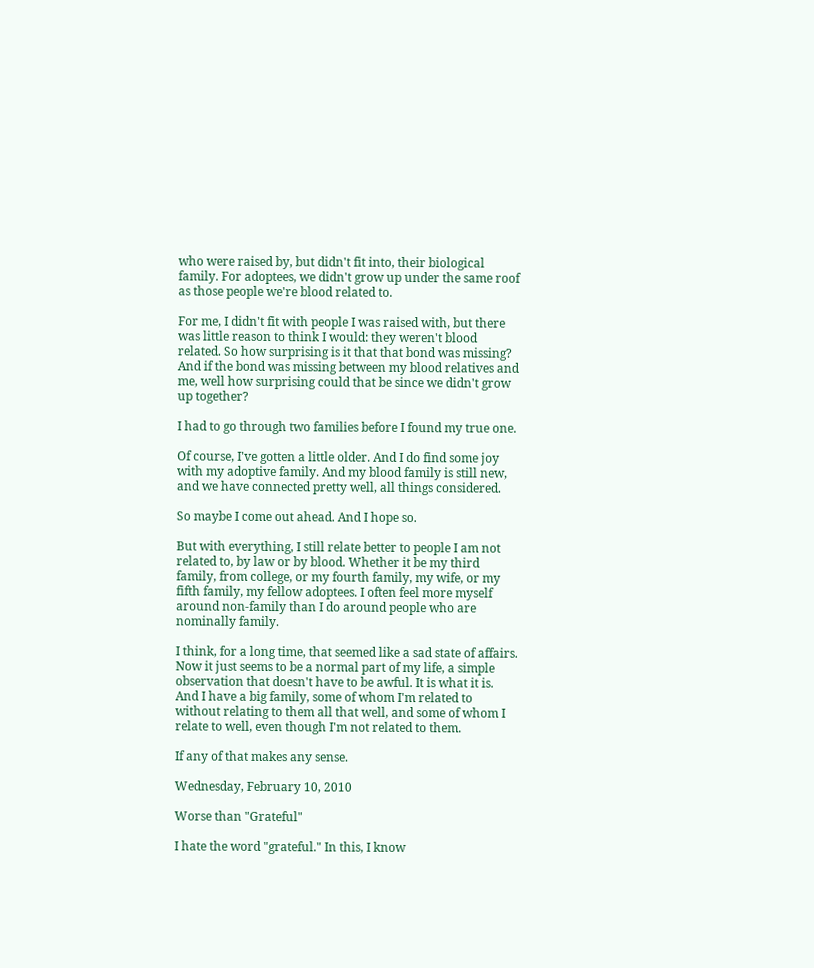who were raised by, but didn't fit into, their biological family. For adoptees, we didn't grow up under the same roof as those people we're blood related to.

For me, I didn't fit with people I was raised with, but there was little reason to think I would: they weren't blood related. So how surprising is it that that bond was missing? And if the bond was missing between my blood relatives and me, well how surprising could that be since we didn't grow up together?

I had to go through two families before I found my true one.

Of course, I've gotten a little older. And I do find some joy with my adoptive family. And my blood family is still new, and we have connected pretty well, all things considered.

So maybe I come out ahead. And I hope so.

But with everything, I still relate better to people I am not related to, by law or by blood. Whether it be my third family, from college, or my fourth family, my wife, or my fifth family, my fellow adoptees. I often feel more myself around non-family than I do around people who are nominally family.

I think, for a long time, that seemed like a sad state of affairs. Now it just seems to be a normal part of my life, a simple observation that doesn't have to be awful. It is what it is. And I have a big family, some of whom I'm related to without relating to them all that well, and some of whom I relate to well, even though I'm not related to them.

If any of that makes any sense.

Wednesday, February 10, 2010

Worse than "Grateful"

I hate the word "grateful." In this, I know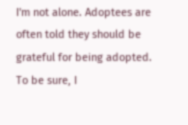I'm not alone. Adoptees are often told they should be grateful for being adopted. To be sure, I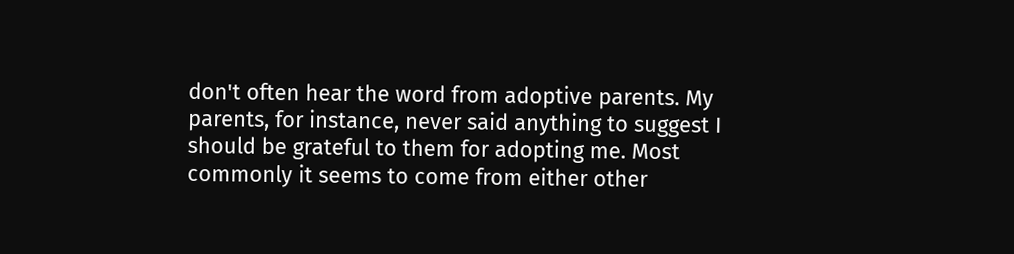don't often hear the word from adoptive parents. My parents, for instance, never said anything to suggest I should be grateful to them for adopting me. Most commonly it seems to come from either other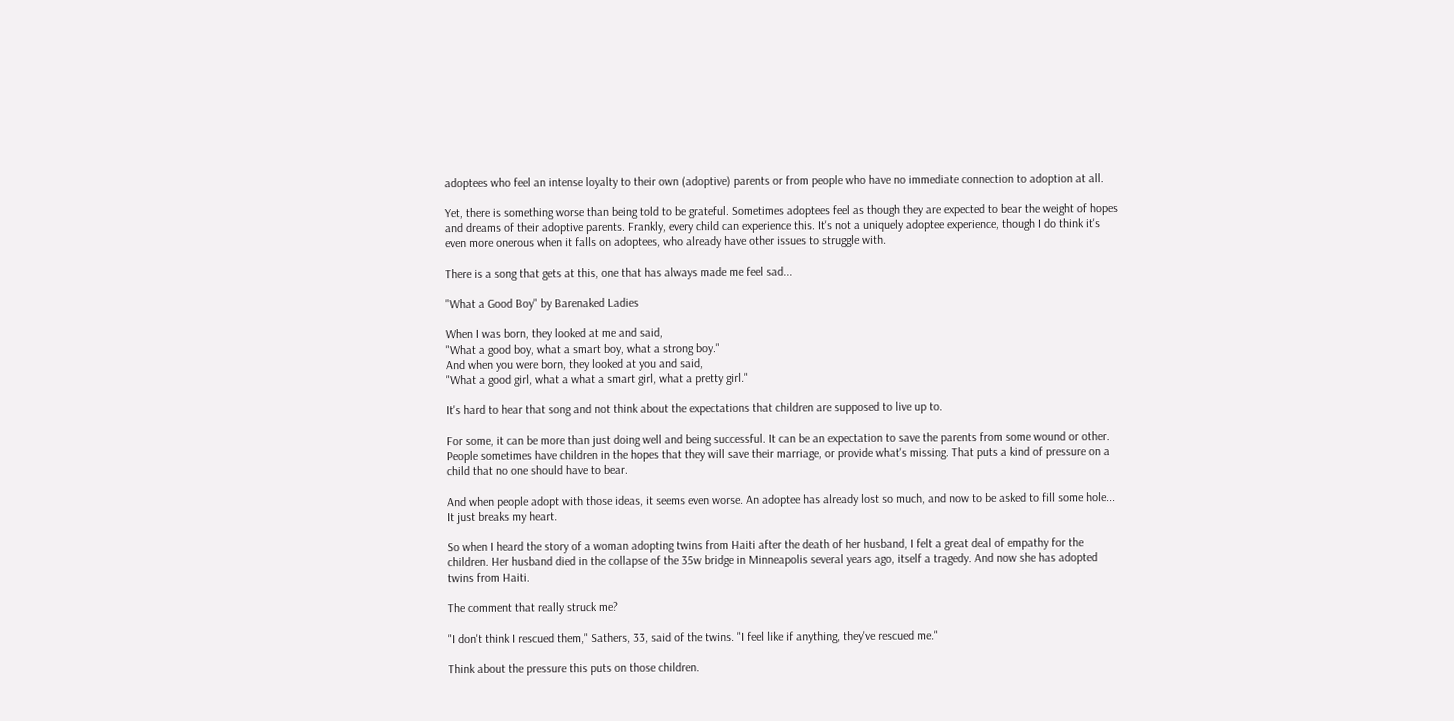adoptees who feel an intense loyalty to their own (adoptive) parents or from people who have no immediate connection to adoption at all.

Yet, there is something worse than being told to be grateful. Sometimes adoptees feel as though they are expected to bear the weight of hopes and dreams of their adoptive parents. Frankly, every child can experience this. It's not a uniquely adoptee experience, though I do think it's even more onerous when it falls on adoptees, who already have other issues to struggle with.

There is a song that gets at this, one that has always made me feel sad...

"What a Good Boy" by Barenaked Ladies

When I was born, they looked at me and said,
"What a good boy, what a smart boy, what a strong boy."
And when you were born, they looked at you and said,
"What a good girl, what a what a smart girl, what a pretty girl."

It's hard to hear that song and not think about the expectations that children are supposed to live up to.

For some, it can be more than just doing well and being successful. It can be an expectation to save the parents from some wound or other. People sometimes have children in the hopes that they will save their marriage, or provide what's missing. That puts a kind of pressure on a child that no one should have to bear.

And when people adopt with those ideas, it seems even worse. An adoptee has already lost so much, and now to be asked to fill some hole... It just breaks my heart.

So when I heard the story of a woman adopting twins from Haiti after the death of her husband, I felt a great deal of empathy for the children. Her husband died in the collapse of the 35w bridge in Minneapolis several years ago, itself a tragedy. And now she has adopted twins from Haiti.

The comment that really struck me?

"I don't think I rescued them," Sathers, 33, said of the twins. "I feel like if anything, they've rescued me."

Think about the pressure this puts on those children.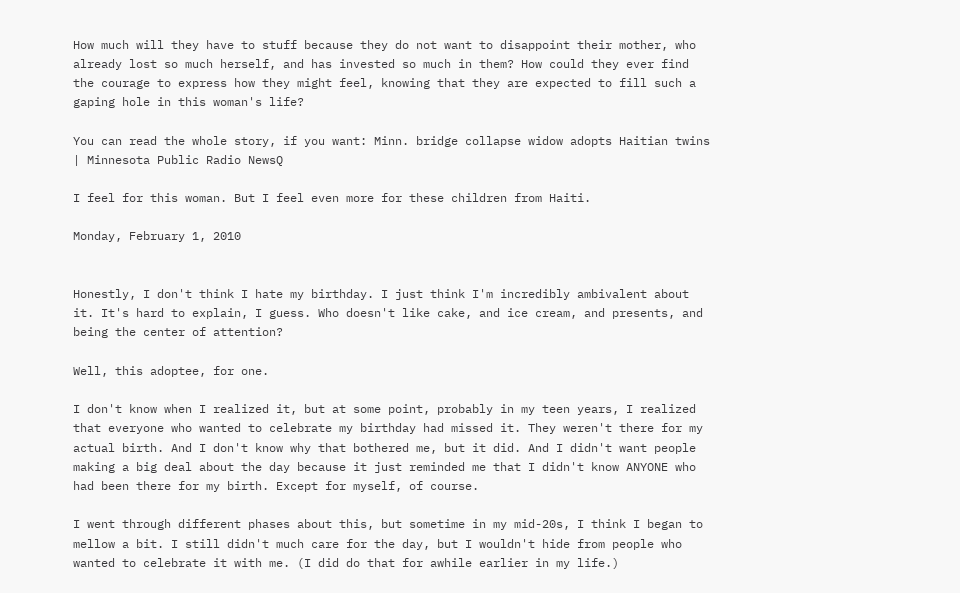How much will they have to stuff because they do not want to disappoint their mother, who already lost so much herself, and has invested so much in them? How could they ever find the courage to express how they might feel, knowing that they are expected to fill such a gaping hole in this woman's life?

You can read the whole story, if you want: Minn. bridge collapse widow adopts Haitian twins | Minnesota Public Radio NewsQ

I feel for this woman. But I feel even more for these children from Haiti.

Monday, February 1, 2010


Honestly, I don't think I hate my birthday. I just think I'm incredibly ambivalent about it. It's hard to explain, I guess. Who doesn't like cake, and ice cream, and presents, and being the center of attention?

Well, this adoptee, for one.

I don't know when I realized it, but at some point, probably in my teen years, I realized that everyone who wanted to celebrate my birthday had missed it. They weren't there for my actual birth. And I don't know why that bothered me, but it did. And I didn't want people making a big deal about the day because it just reminded me that I didn't know ANYONE who had been there for my birth. Except for myself, of course.

I went through different phases about this, but sometime in my mid-20s, I think I began to mellow a bit. I still didn't much care for the day, but I wouldn't hide from people who wanted to celebrate it with me. (I did do that for awhile earlier in my life.)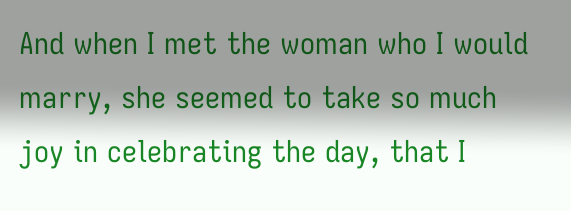And when I met the woman who I would marry, she seemed to take so much joy in celebrating the day, that I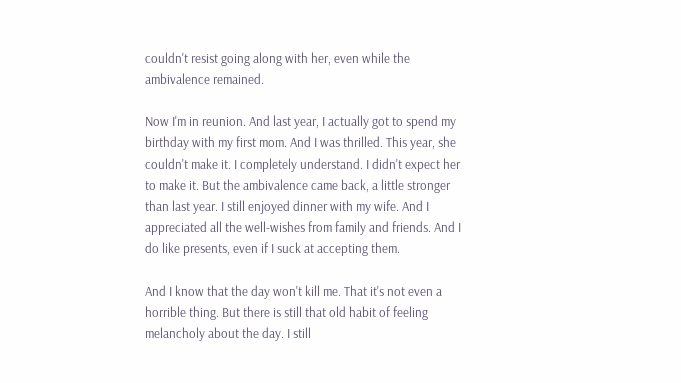couldn't resist going along with her, even while the ambivalence remained.

Now I'm in reunion. And last year, I actually got to spend my birthday with my first mom. And I was thrilled. This year, she couldn't make it. I completely understand. I didn't expect her to make it. But the ambivalence came back, a little stronger than last year. I still enjoyed dinner with my wife. And I appreciated all the well-wishes from family and friends. And I do like presents, even if I suck at accepting them.

And I know that the day won't kill me. That it's not even a horrible thing. But there is still that old habit of feeling melancholy about the day. I still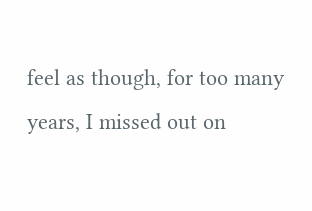feel as though, for too many years, I missed out on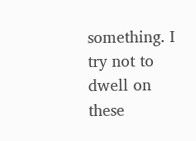something. I try not to dwell on these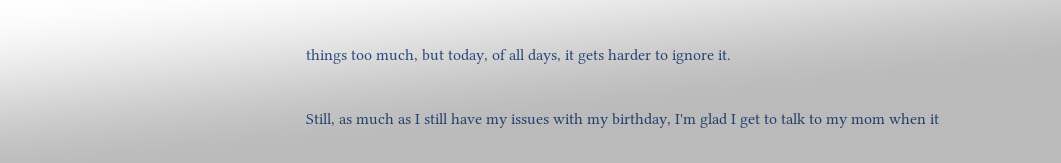things too much, but today, of all days, it gets harder to ignore it.

Still, as much as I still have my issues with my birthday, I'm glad I get to talk to my mom when it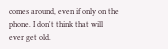comes around, even if only on the phone. I don't think that will ever get old.